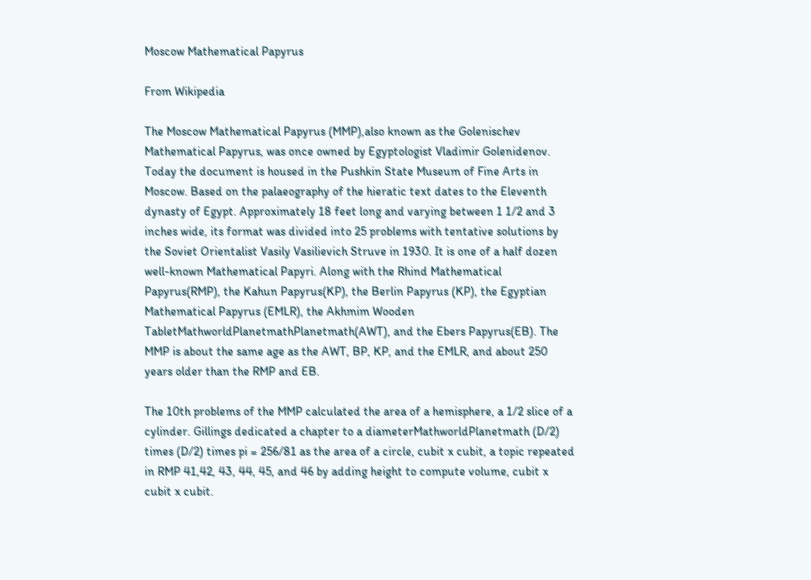Moscow Mathematical Papyrus

From Wikipedia

The Moscow Mathematical Papyrus (MMP),also known as the Golenischev Mathematical Papyrus, was once owned by Egyptologist Vladimir Golenidenov. Today the document is housed in the Pushkin State Museum of Fine Arts in Moscow. Based on the palaeography of the hieratic text dates to the Eleventh dynasty of Egypt. Approximately 18 feet long and varying between 1 1/2 and 3 inches wide, its format was divided into 25 problems with tentative solutions by the Soviet Orientalist Vasily Vasilievich Struve in 1930. It is one of a half dozen well-known Mathematical Papyri. Along with the Rhind Mathematical Papyrus(RMP), the Kahun Papyrus(KP), the Berlin Papyrus (KP), the Egyptian Mathematical Papyrus (EMLR), the Akhmim Wooden TabletMathworldPlanetmathPlanetmath(AWT), and the Ebers Papyrus(EB). The MMP is about the same age as the AWT, BP, KP, and the EMLR, and about 250 years older than the RMP and EB.

The 10th problems of the MMP calculated the area of a hemisphere, a 1/2 slice of a cylinder. Gillings dedicated a chapter to a diameterMathworldPlanetmath (D/2) times (D/2) times pi = 256/81 as the area of a circle, cubit x cubit, a topic repeated in RMP 41,42, 43, 44, 45, and 46 by adding height to compute volume, cubit x cubit x cubit.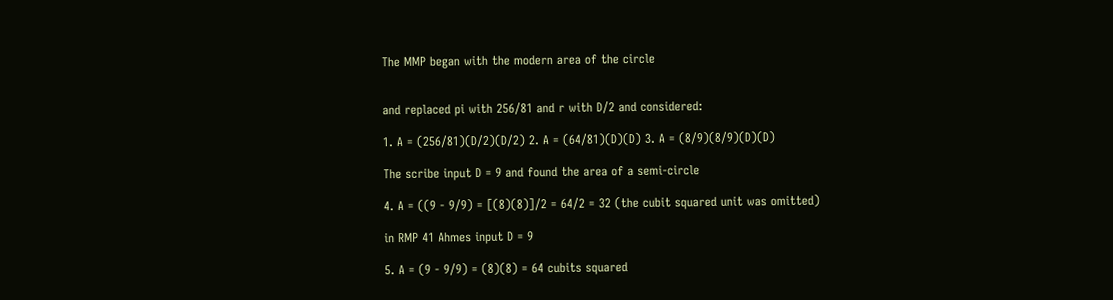The MMP began with the modern area of the circle


and replaced pi with 256/81 and r with D/2 and considered:

1. A = (256/81)(D/2)(D/2) 2. A = (64/81)(D)(D) 3. A = (8/9)(8/9)(D)(D)

The scribe input D = 9 and found the area of a semi-circle

4. A = ((9 - 9/9) = [(8)(8)]/2 = 64/2 = 32 (the cubit squared unit was omitted)

in RMP 41 Ahmes input D = 9

5. A = (9 - 9/9) = (8)(8) = 64 cubits squared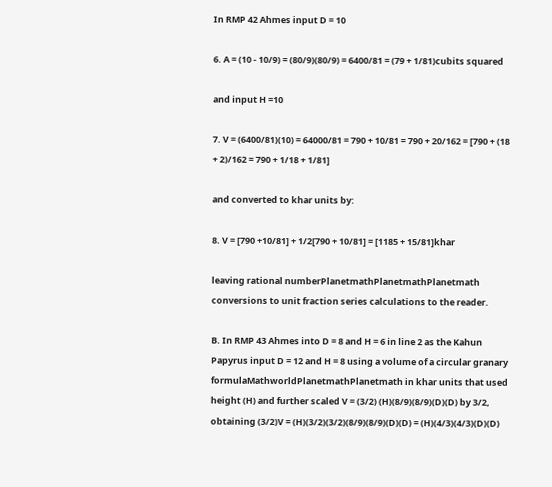In RMP 42 Ahmes input D = 10

6. A = (10 - 10/9) = (80/9)(80/9) = 6400/81 = (79 + 1/81)cubits squared

and input H =10

7. V = (6400/81)(10) = 64000/81 = 790 + 10/81 = 790 + 20/162 = [790 + (18 + 2)/162 = 790 + 1/18 + 1/81]

and converted to khar units by:

8. V = [790 +10/81] + 1/2[790 + 10/81] = [1185 + 15/81]khar

leaving rational numberPlanetmathPlanetmathPlanetmath conversions to unit fraction series calculations to the reader.

B. In RMP 43 Ahmes into D = 8 and H = 6 in line 2 as the Kahun Papyrus input D = 12 and H = 8 using a volume of a circular granary formulaMathworldPlanetmathPlanetmath in khar units that used height (H) and further scaled V = (3/2) (H)(8/9)(8/9)(D)(D) by 3/2, obtaining (3/2)V = (H)(3/2)(3/2)(8/9)(8/9)(D)(D) = (H)(4/3)(4/3)(D)(D)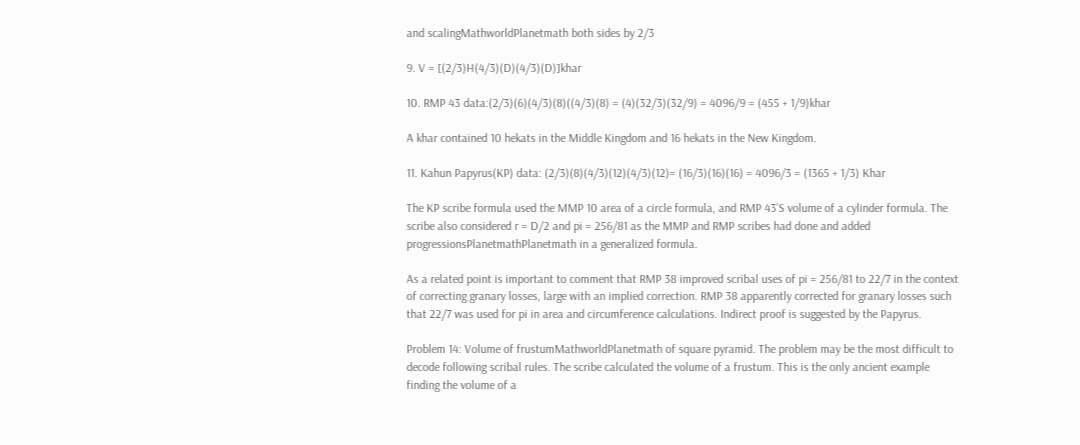and scalingMathworldPlanetmath both sides by 2/3

9. V = [(2/3)H(4/3)(D)(4/3)(D)]khar

10. RMP 43 data:(2/3)(6)(4/3)(8)((4/3)(8) = (4)(32/3)(32/9) = 4096/9 = (455 + 1/9)khar

A khar contained 10 hekats in the Middle Kingdom and 16 hekats in the New Kingdom.

11. Kahun Papyrus(KP) data: (2/3)(8)(4/3)(12)(4/3)(12)= (16/3)(16)(16) = 4096/3 = (1365 + 1/3) Khar

The KP scribe formula used the MMP 10 area of a circle formula, and RMP 43’S volume of a cylinder formula. The scribe also considered r = D/2 and pi = 256/81 as the MMP and RMP scribes had done and added progressionsPlanetmathPlanetmath in a generalized formula.

As a related point is important to comment that RMP 38 improved scribal uses of pi = 256/81 to 22/7 in the context of correcting granary losses, large with an implied correction. RMP 38 apparently corrected for granary losses such that 22/7 was used for pi in area and circumference calculations. Indirect proof is suggested by the Papyrus.

Problem 14: Volume of frustumMathworldPlanetmath of square pyramid. The problem may be the most difficult to decode following scribal rules. The scribe calculated the volume of a frustum. This is the only ancient example finding the volume of a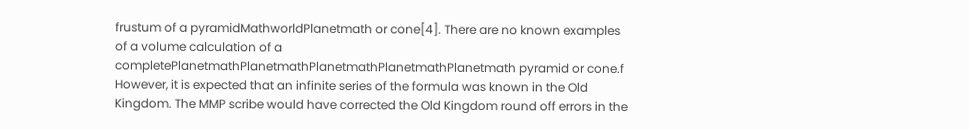frustum of a pyramidMathworldPlanetmath or cone[4]. There are no known examples of a volume calculation of a completePlanetmathPlanetmathPlanetmathPlanetmathPlanetmath pyramid or cone.f However, it is expected that an infinite series of the formula was known in the Old Kingdom. The MMP scribe would have corrected the Old Kingdom round off errors in the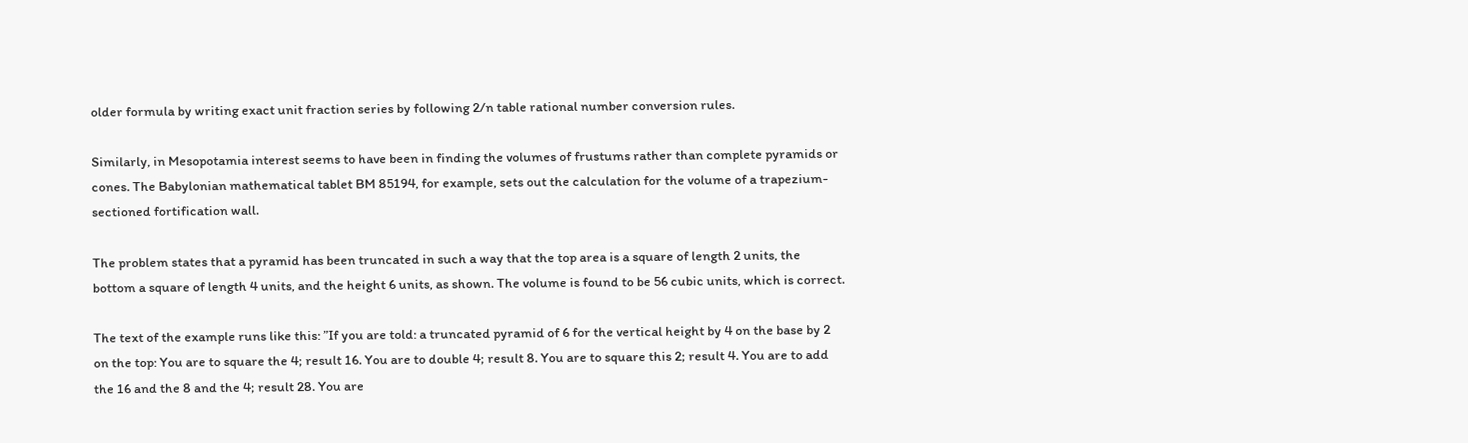older formula by writing exact unit fraction series by following 2/n table rational number conversion rules.

Similarly, in Mesopotamia interest seems to have been in finding the volumes of frustums rather than complete pyramids or cones. The Babylonian mathematical tablet BM 85194, for example, sets out the calculation for the volume of a trapezium-sectioned fortification wall.

The problem states that a pyramid has been truncated in such a way that the top area is a square of length 2 units, the bottom a square of length 4 units, and the height 6 units, as shown. The volume is found to be 56 cubic units, which is correct.

The text of the example runs like this: ”If you are told: a truncated pyramid of 6 for the vertical height by 4 on the base by 2 on the top: You are to square the 4; result 16. You are to double 4; result 8. You are to square this 2; result 4. You are to add the 16 and the 8 and the 4; result 28. You are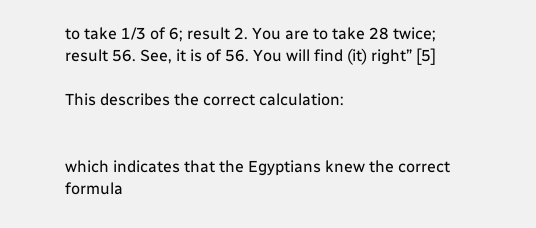to take 1/3 of 6; result 2. You are to take 28 twice; result 56. See, it is of 56. You will find (it) right” [5]

This describes the correct calculation:


which indicates that the Egyptians knew the correct formula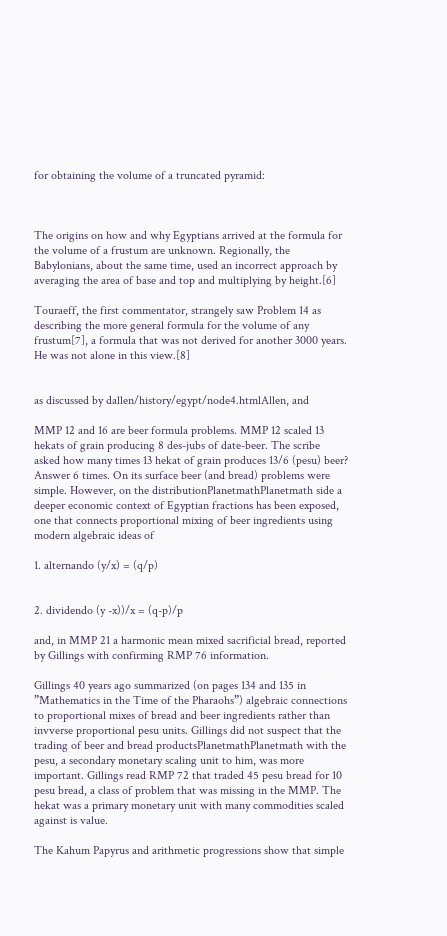for obtaining the volume of a truncated pyramid:



The origins on how and why Egyptians arrived at the formula for the volume of a frustum are unknown. Regionally, the Babylonians, about the same time, used an incorrect approach by averaging the area of base and top and multiplying by height.[6]

Touraeff, the first commentator, strangely saw Problem 14 as describing the more general formula for the volume of any frustum[7], a formula that was not derived for another 3000 years. He was not alone in this view.[8]


as discussed by dallen/history/egypt/node4.htmlAllen, and

MMP 12 and 16 are beer formula problems. MMP 12 scaled 13 hekats of grain producing 8 des-jubs of date-beer. The scribe asked how many times 13 hekat of grain produces 13/6 (pesu) beer? Answer 6 times. On its surface beer (and bread) problems were simple. However, on the distributionPlanetmathPlanetmath side a deeper economic context of Egyptian fractions has been exposed, one that connects proportional mixing of beer ingredients using modern algebraic ideas of

1. alternando (y/x) = (q/p)


2. dividendo (y -x))/x = (q-p)/p

and, in MMP 21 a harmonic mean mixed sacrificial bread, reported by Gillings with confirming RMP 76 information.

Gillings 40 years ago summarized (on pages 134 and 135 in ”Mathematics in the Time of the Pharaohs”) algebraic connections to proportional mixes of bread and beer ingredients rather than invverse proportional pesu units. Gillings did not suspect that the trading of beer and bread productsPlanetmathPlanetmath with the pesu, a secondary monetary scaling unit to him, was more important. Gillings read RMP 72 that traded 45 pesu bread for 10 pesu bread, a class of problem that was missing in the MMP. The hekat was a primary monetary unit with many commodities scaled against is value.

The Kahum Papyrus and arithmetic progressions show that simple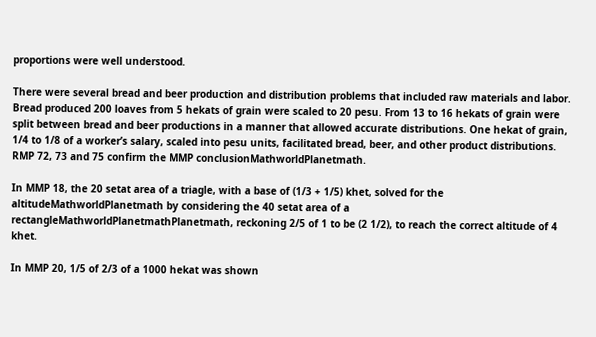proportions were well understood.

There were several bread and beer production and distribution problems that included raw materials and labor. Bread produced 200 loaves from 5 hekats of grain were scaled to 20 pesu. From 13 to 16 hekats of grain were split between bread and beer productions in a manner that allowed accurate distributions. One hekat of grain, 1/4 to 1/8 of a worker’s salary, scaled into pesu units, facilitated bread, beer, and other product distributions. RMP 72, 73 and 75 confirm the MMP conclusionMathworldPlanetmath.

In MMP 18, the 20 setat area of a triagle, with a base of (1/3 + 1/5) khet, solved for the altitudeMathworldPlanetmath by considering the 40 setat area of a rectangleMathworldPlanetmathPlanetmath, reckoning 2/5 of 1 to be (2 1/2), to reach the correct altitude of 4 khet.

In MMP 20, 1/5 of 2/3 of a 1000 hekat was shown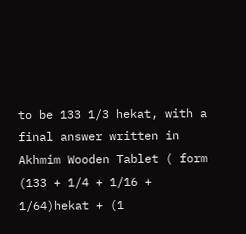to be 133 1/3 hekat, with a final answer written in Akhmim Wooden Tablet ( form (133 + 1/4 + 1/16 + 1/64)hekat + (1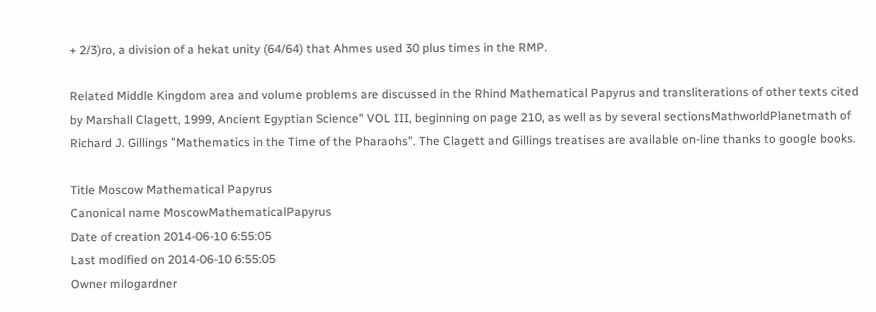+ 2/3)ro, a division of a hekat unity (64/64) that Ahmes used 30 plus times in the RMP.

Related Middle Kingdom area and volume problems are discussed in the Rhind Mathematical Papyrus and transliterations of other texts cited by Marshall Clagett, 1999, Ancient Egyptian Science” VOL III, beginning on page 210, as well as by several sectionsMathworldPlanetmath of Richard J. Gillings ”Mathematics in the Time of the Pharaohs”. The Clagett and Gillings treatises are available on-line thanks to google books.

Title Moscow Mathematical Papyrus
Canonical name MoscowMathematicalPapyrus
Date of creation 2014-06-10 6:55:05
Last modified on 2014-06-10 6:55:05
Owner milogardner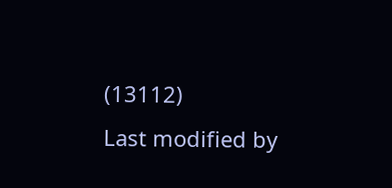(13112)
Last modified by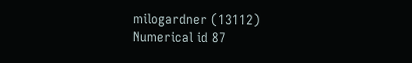milogardner (13112)
Numerical id 87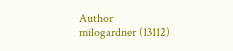Author milogardner (13112)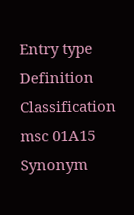Entry type Definition
Classification msc 01A15
Synonym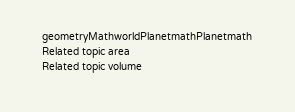geometryMathworldPlanetmathPlanetmath
Related topic area
Related topic volume